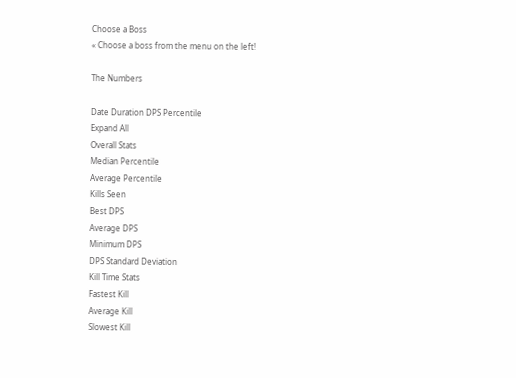Choose a Boss
« Choose a boss from the menu on the left!

The Numbers

Date Duration DPS Percentile
Expand All
Overall Stats
Median Percentile
Average Percentile
Kills Seen
Best DPS
Average DPS
Minimum DPS
DPS Standard Deviation
Kill Time Stats
Fastest Kill
Average Kill
Slowest Kill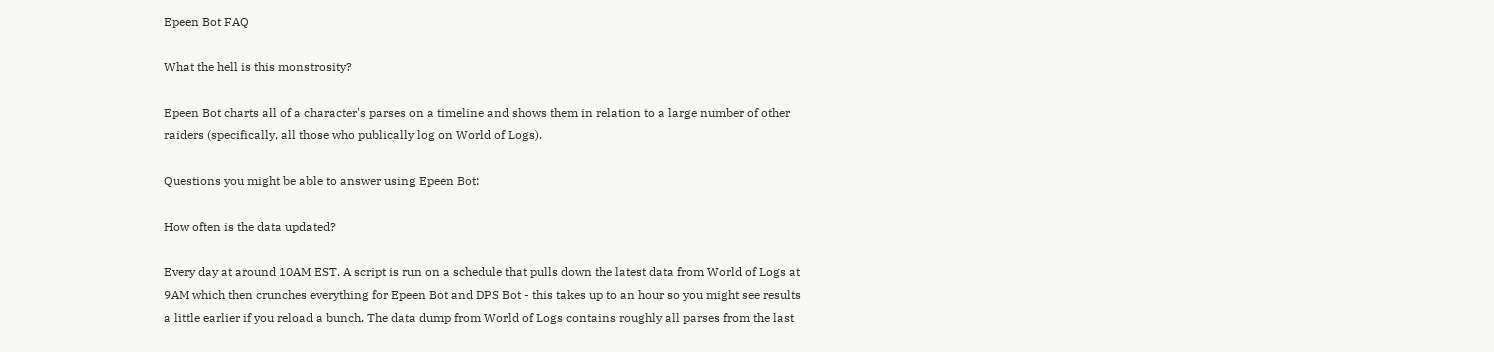Epeen Bot FAQ

What the hell is this monstrosity?

Epeen Bot charts all of a character's parses on a timeline and shows them in relation to a large number of other raiders (specifically, all those who publically log on World of Logs).

Questions you might be able to answer using Epeen Bot:

How often is the data updated?

Every day at around 10AM EST. A script is run on a schedule that pulls down the latest data from World of Logs at 9AM which then crunches everything for Epeen Bot and DPS Bot - this takes up to an hour so you might see results a little earlier if you reload a bunch. The data dump from World of Logs contains roughly all parses from the last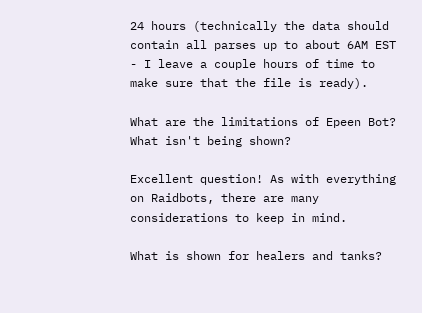24 hours (technically the data should contain all parses up to about 6AM EST - I leave a couple hours of time to make sure that the file is ready).

What are the limitations of Epeen Bot? What isn't being shown?

Excellent question! As with everything on Raidbots, there are many considerations to keep in mind.

What is shown for healers and tanks?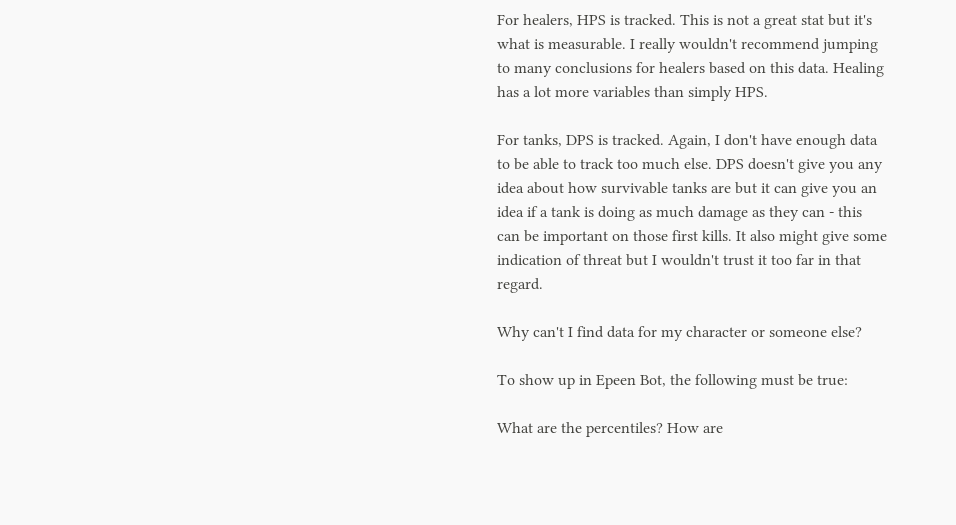For healers, HPS is tracked. This is not a great stat but it's what is measurable. I really wouldn't recommend jumping to many conclusions for healers based on this data. Healing has a lot more variables than simply HPS.

For tanks, DPS is tracked. Again, I don't have enough data to be able to track too much else. DPS doesn't give you any idea about how survivable tanks are but it can give you an idea if a tank is doing as much damage as they can - this can be important on those first kills. It also might give some indication of threat but I wouldn't trust it too far in that regard.

Why can't I find data for my character or someone else?

To show up in Epeen Bot, the following must be true:

What are the percentiles? How are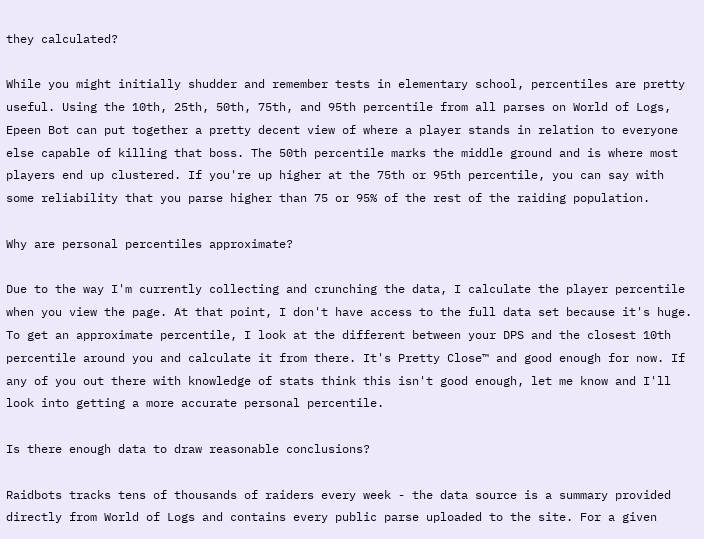they calculated?

While you might initially shudder and remember tests in elementary school, percentiles are pretty useful. Using the 10th, 25th, 50th, 75th, and 95th percentile from all parses on World of Logs, Epeen Bot can put together a pretty decent view of where a player stands in relation to everyone else capable of killing that boss. The 50th percentile marks the middle ground and is where most players end up clustered. If you're up higher at the 75th or 95th percentile, you can say with some reliability that you parse higher than 75 or 95% of the rest of the raiding population.

Why are personal percentiles approximate?

Due to the way I'm currently collecting and crunching the data, I calculate the player percentile when you view the page. At that point, I don't have access to the full data set because it's huge. To get an approximate percentile, I look at the different between your DPS and the closest 10th percentile around you and calculate it from there. It's Pretty Close™ and good enough for now. If any of you out there with knowledge of stats think this isn't good enough, let me know and I'll look into getting a more accurate personal percentile.

Is there enough data to draw reasonable conclusions?

Raidbots tracks tens of thousands of raiders every week - the data source is a summary provided directly from World of Logs and contains every public parse uploaded to the site. For a given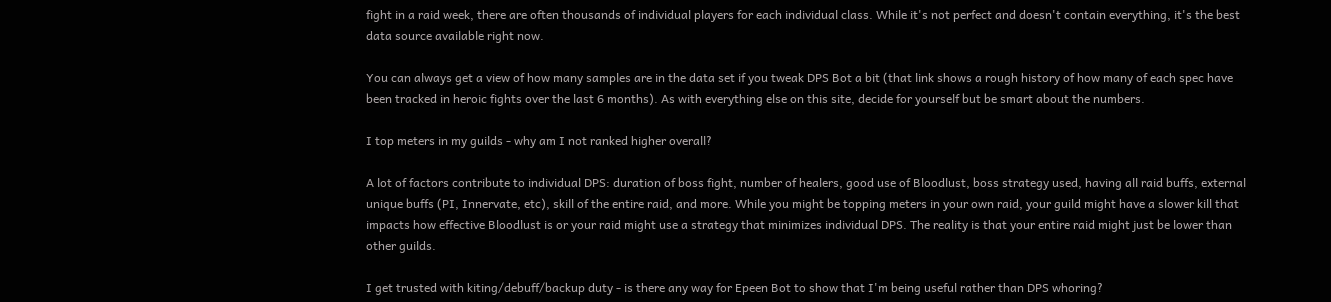fight in a raid week, there are often thousands of individual players for each individual class. While it's not perfect and doesn't contain everything, it's the best data source available right now.

You can always get a view of how many samples are in the data set if you tweak DPS Bot a bit (that link shows a rough history of how many of each spec have been tracked in heroic fights over the last 6 months). As with everything else on this site, decide for yourself but be smart about the numbers.

I top meters in my guilds - why am I not ranked higher overall?

A lot of factors contribute to individual DPS: duration of boss fight, number of healers, good use of Bloodlust, boss strategy used, having all raid buffs, external unique buffs (PI, Innervate, etc), skill of the entire raid, and more. While you might be topping meters in your own raid, your guild might have a slower kill that impacts how effective Bloodlust is or your raid might use a strategy that minimizes individual DPS. The reality is that your entire raid might just be lower than other guilds.

I get trusted with kiting/debuff/backup duty - is there any way for Epeen Bot to show that I'm being useful rather than DPS whoring?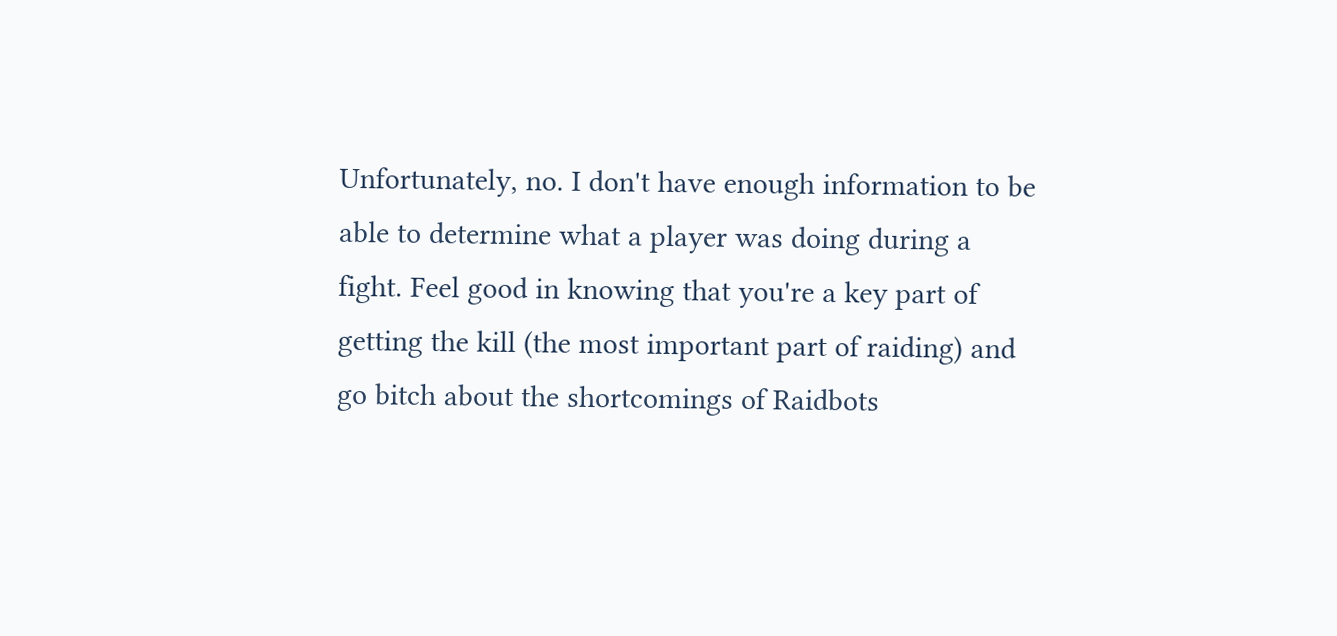Unfortunately, no. I don't have enough information to be able to determine what a player was doing during a fight. Feel good in knowing that you're a key part of getting the kill (the most important part of raiding) and go bitch about the shortcomings of Raidbots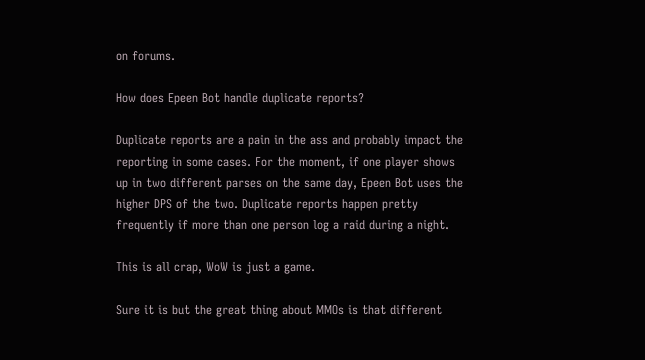on forums.

How does Epeen Bot handle duplicate reports?

Duplicate reports are a pain in the ass and probably impact the reporting in some cases. For the moment, if one player shows up in two different parses on the same day, Epeen Bot uses the higher DPS of the two. Duplicate reports happen pretty frequently if more than one person log a raid during a night.

This is all crap, WoW is just a game.

Sure it is but the great thing about MMOs is that different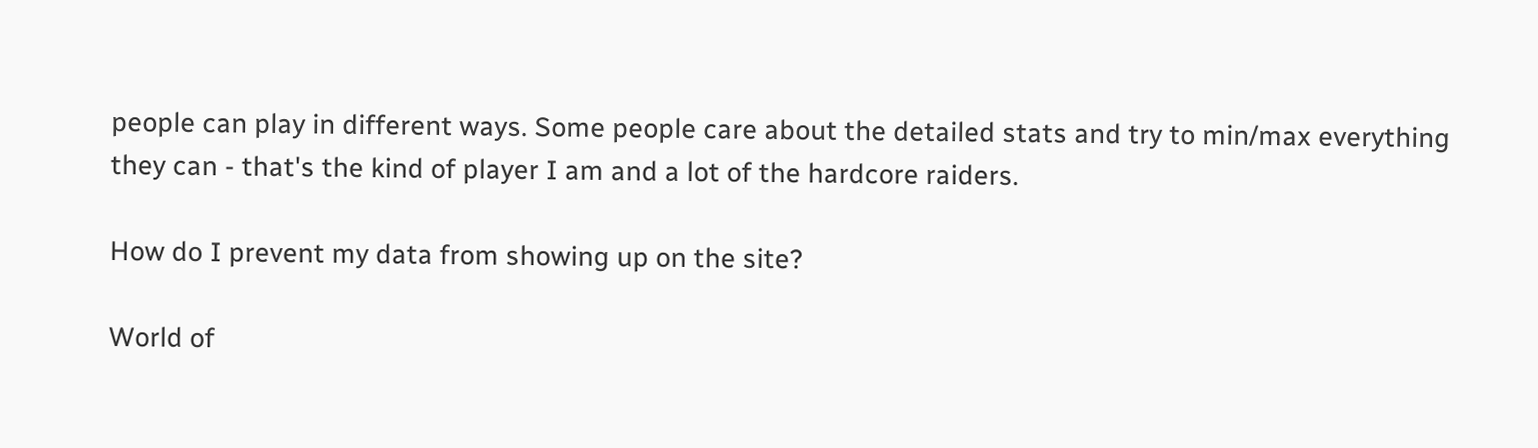people can play in different ways. Some people care about the detailed stats and try to min/max everything they can - that's the kind of player I am and a lot of the hardcore raiders.

How do I prevent my data from showing up on the site?

World of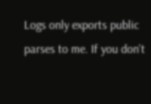Logs only exports public parses to me. If you don't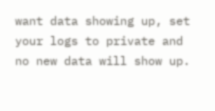want data showing up, set your logs to private and no new data will show up.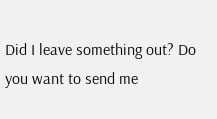Did I leave something out? Do you want to send me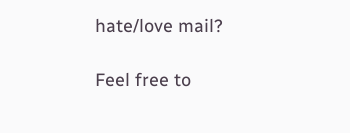hate/love mail?

Feel free to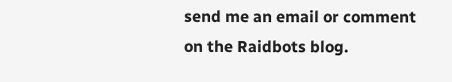send me an email or comment on the Raidbots blog.